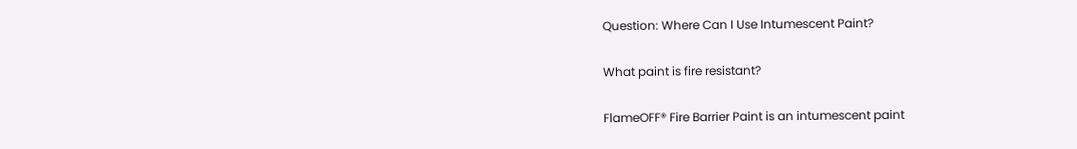Question: Where Can I Use Intumescent Paint?

What paint is fire resistant?

FlameOFF® Fire Barrier Paint is an intumescent paint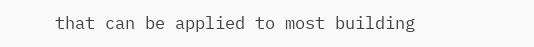that can be applied to most building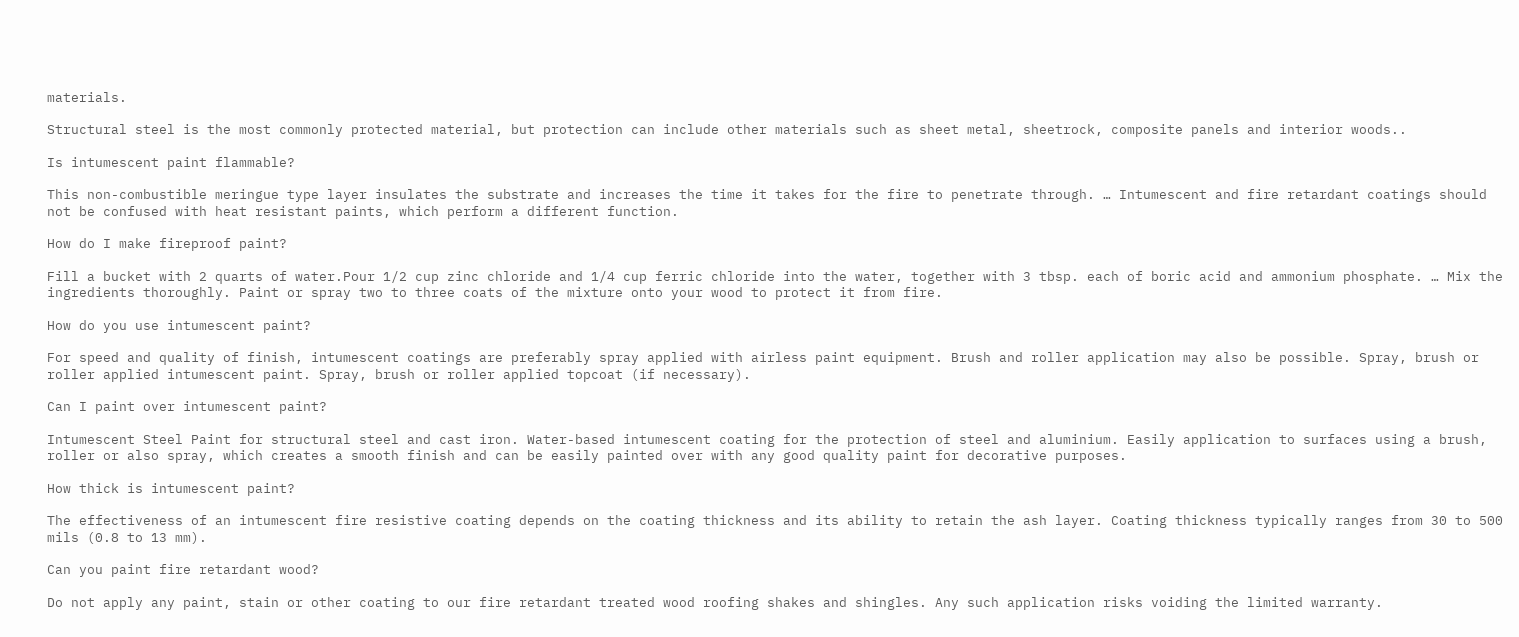materials.

Structural steel is the most commonly protected material, but protection can include other materials such as sheet metal, sheetrock, composite panels and interior woods..

Is intumescent paint flammable?

This non-combustible meringue type layer insulates the substrate and increases the time it takes for the fire to penetrate through. … Intumescent and fire retardant coatings should not be confused with heat resistant paints, which perform a different function.

How do I make fireproof paint?

Fill a bucket with 2 quarts of water.Pour 1/2 cup zinc chloride and 1/4 cup ferric chloride into the water, together with 3 tbsp. each of boric acid and ammonium phosphate. … Mix the ingredients thoroughly. Paint or spray two to three coats of the mixture onto your wood to protect it from fire.

How do you use intumescent paint?

For speed and quality of finish, intumescent coatings are preferably spray applied with airless paint equipment. Brush and roller application may also be possible. Spray, brush or roller applied intumescent paint. Spray, brush or roller applied topcoat (if necessary).

Can I paint over intumescent paint?

Intumescent Steel Paint for structural steel and cast iron. Water-based intumescent coating for the protection of steel and aluminium. Easily application to surfaces using a brush, roller or also spray, which creates a smooth finish and can be easily painted over with any good quality paint for decorative purposes.

How thick is intumescent paint?

The effectiveness of an intumescent fire resistive coating depends on the coating thickness and its ability to retain the ash layer. Coating thickness typically ranges from 30 to 500 mils (0.8 to 13 mm).

Can you paint fire retardant wood?

Do not apply any paint, stain or other coating to our fire retardant treated wood roofing shakes and shingles. Any such application risks voiding the limited warranty.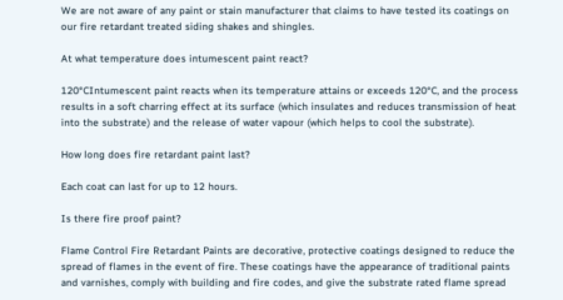We are not aware of any paint or stain manufacturer that claims to have tested its coatings on our fire retardant treated siding shakes and shingles.

At what temperature does intumescent paint react?

120°CIntumescent paint reacts when its temperature attains or exceeds 120°C, and the process results in a soft charring effect at its surface (which insulates and reduces transmission of heat into the substrate) and the release of water vapour (which helps to cool the substrate).

How long does fire retardant paint last?

Each coat can last for up to 12 hours.

Is there fire proof paint?

Flame Control Fire Retardant Paints are decorative, protective coatings designed to reduce the spread of flames in the event of fire. These coatings have the appearance of traditional paints and varnishes, comply with building and fire codes, and give the substrate rated flame spread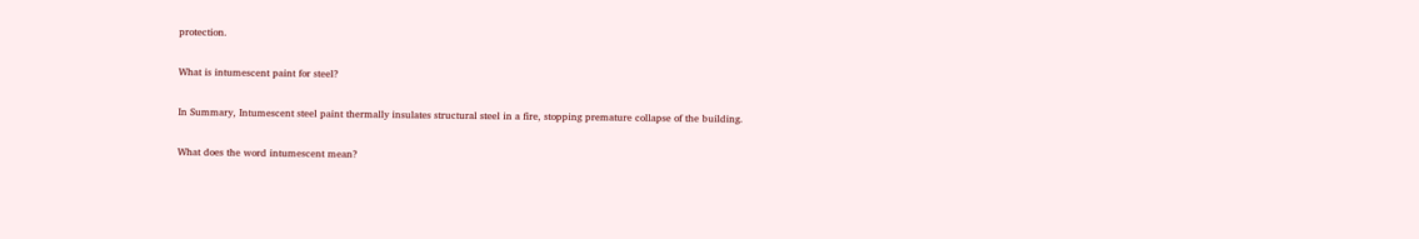protection.

What is intumescent paint for steel?

In Summary, Intumescent steel paint thermally insulates structural steel in a fire, stopping premature collapse of the building.

What does the word intumescent mean?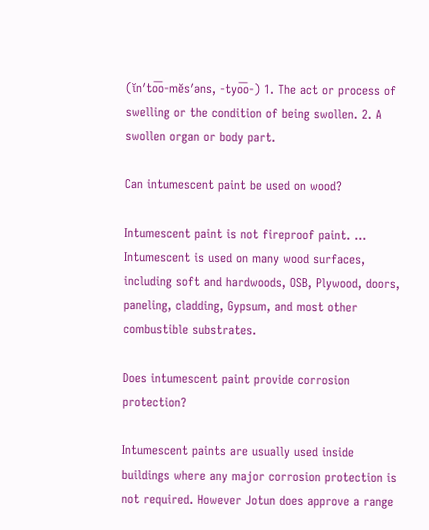(ĭn′to͞o-mĕs′əns, -tyo͞o-) 1. The act or process of swelling or the condition of being swollen. 2. A swollen organ or body part.

Can intumescent paint be used on wood?

Intumescent paint is not fireproof paint. … Intumescent is used on many wood surfaces, including soft and hardwoods, OSB, Plywood, doors, paneling, cladding, Gypsum, and most other combustible substrates.

Does intumescent paint provide corrosion protection?

Intumescent paints are usually used inside buildings where any major corrosion protection is not required. However Jotun does approve a range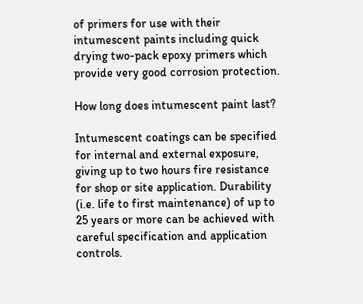of primers for use with their intumescent paints including quick drying two-pack epoxy primers which provide very good corrosion protection.

How long does intumescent paint last?

Intumescent coatings can be specified for internal and external exposure, giving up to two hours fire resistance for shop or site application. Durability (i.e. life to first maintenance) of up to 25 years or more can be achieved with careful specification and application controls.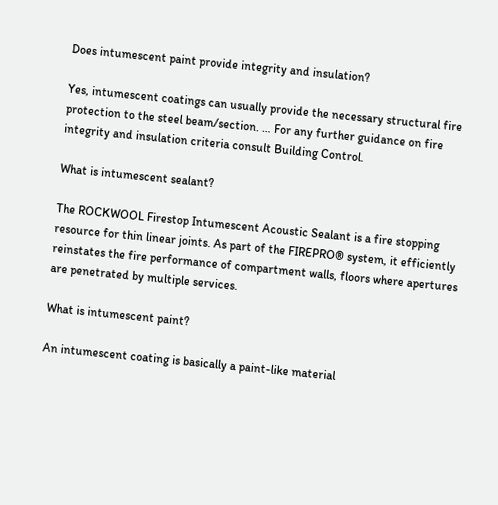Does intumescent paint provide integrity and insulation?

Yes, intumescent coatings can usually provide the necessary structural fire protection to the steel beam/section. … For any further guidance on fire integrity and insulation criteria consult Building Control.

What is intumescent sealant?

The ROCKWOOL Firestop Intumescent Acoustic Sealant is a fire stopping resource for thin linear joints. As part of the FIREPRO® system, it efficiently reinstates the fire performance of compartment walls, floors where apertures are penetrated by multiple services.

What is intumescent paint?

An intumescent coating is basically a paint-like material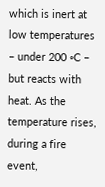which is inert at low temperatures – under 200 ◦C – but reacts with heat. As the temperature rises, during a fire event,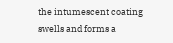the intumescent coating swells and forms a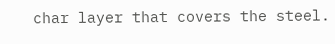char layer that covers the steel.